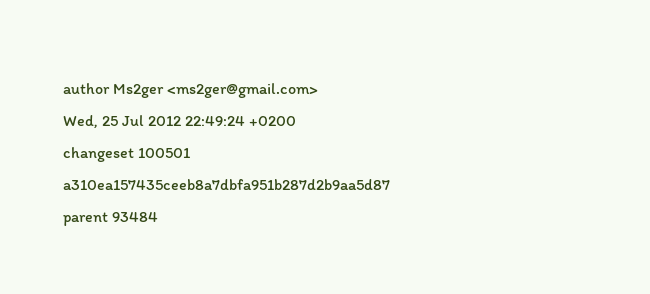author Ms2ger <ms2ger@gmail.com>
Wed, 25 Jul 2012 22:49:24 +0200
changeset 100501 a310ea157435ceeb8a7dbfa951b287d2b9aa5d87
parent 93484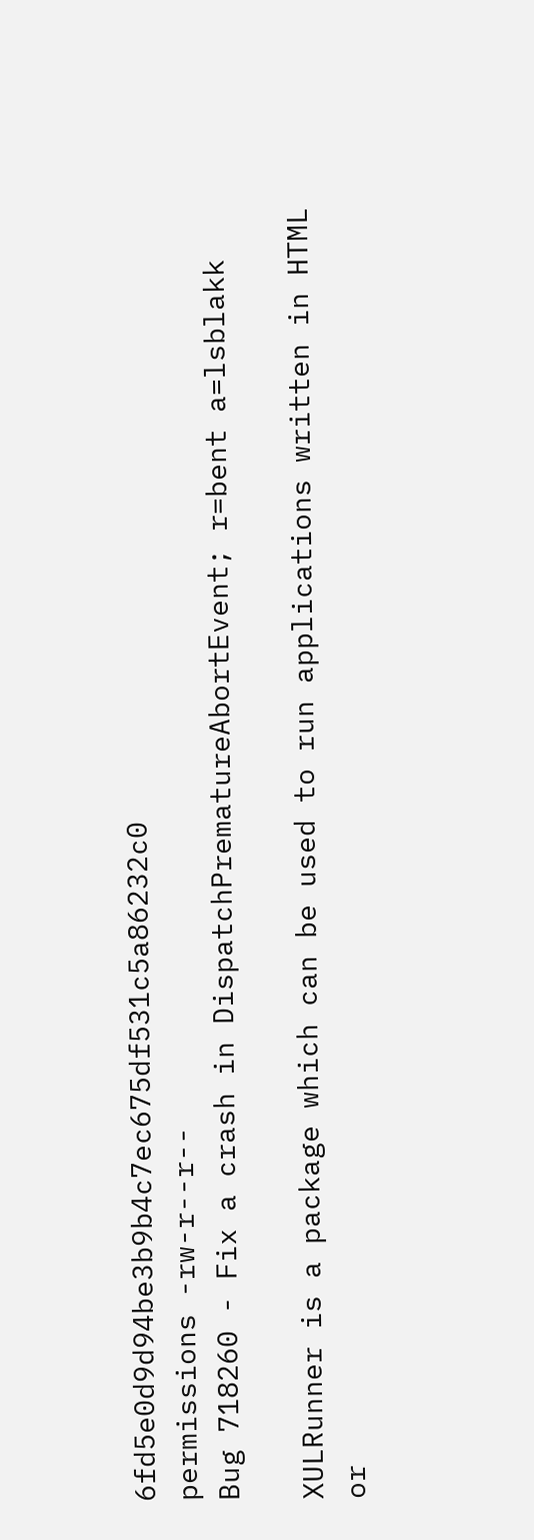6fd5e0d9d94be3b9b4c7ec675df531c5a86232c0
permissions -rw-r--r--
Bug 718260 - Fix a crash in DispatchPrematureAbortEvent; r=bent a=lsblakk

XULRunner is a package which can be used to run applications written in HTML
or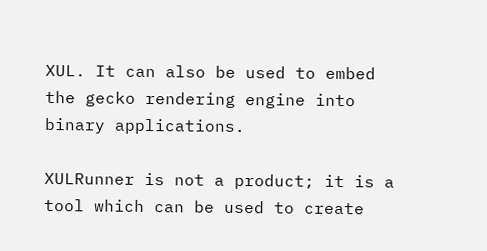XUL. It can also be used to embed the gecko rendering engine into
binary applications.

XULRunner is not a product; it is a tool which can be used to create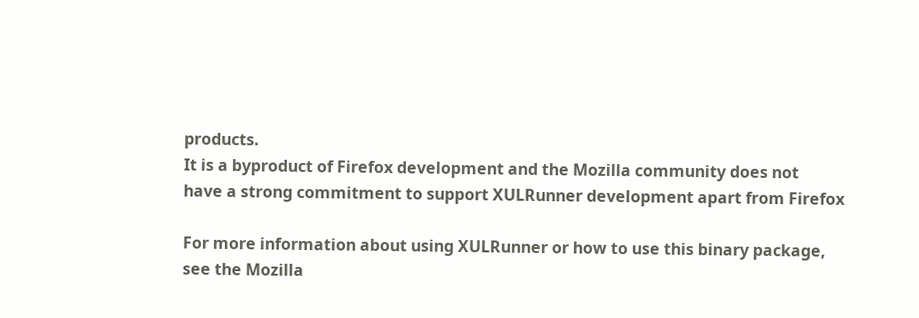products.
It is a byproduct of Firefox development and the Mozilla community does not
have a strong commitment to support XULRunner development apart from Firefox

For more information about using XULRunner or how to use this binary package,
see the Mozilla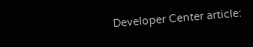Developer Center article: